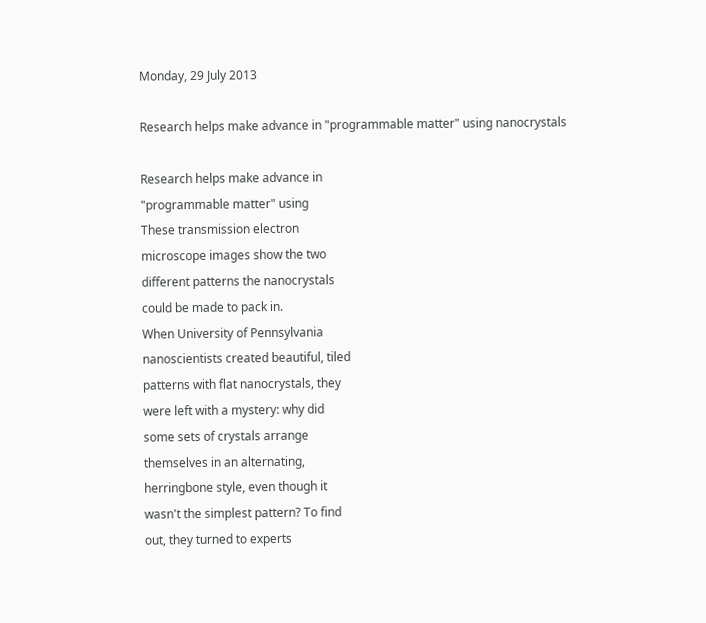Monday, 29 July 2013

Research helps make advance in "programmable matter" using nanocrystals

Research helps make advance in
"programmable matter" using
These transmission electron
microscope images show the two
different patterns the nanocrystals
could be made to pack in.
When University of Pennsylvania
nanoscientists created beautiful, tiled
patterns with flat nanocrystals, they
were left with a mystery: why did
some sets of crystals arrange
themselves in an alternating,
herringbone style, even though it
wasn't the simplest pattern? To find
out, they turned to experts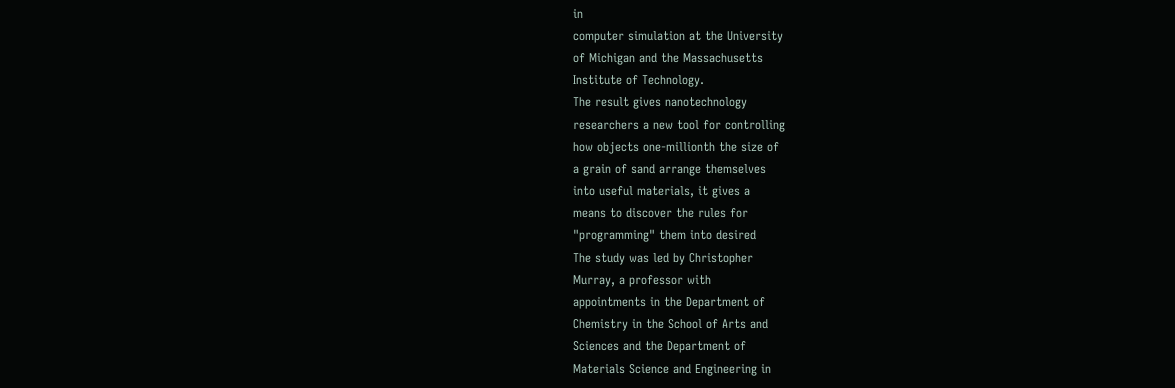in
computer simulation at the University
of Michigan and the Massachusetts
Institute of Technology.
The result gives nanotechnology
researchers a new tool for controlling
how objects one-millionth the size of
a grain of sand arrange themselves
into useful materials, it gives a
means to discover the rules for
"programming" them into desired
The study was led by Christopher
Murray, a professor with
appointments in the Department of
Chemistry in the School of Arts and
Sciences and the Department of
Materials Science and Engineering in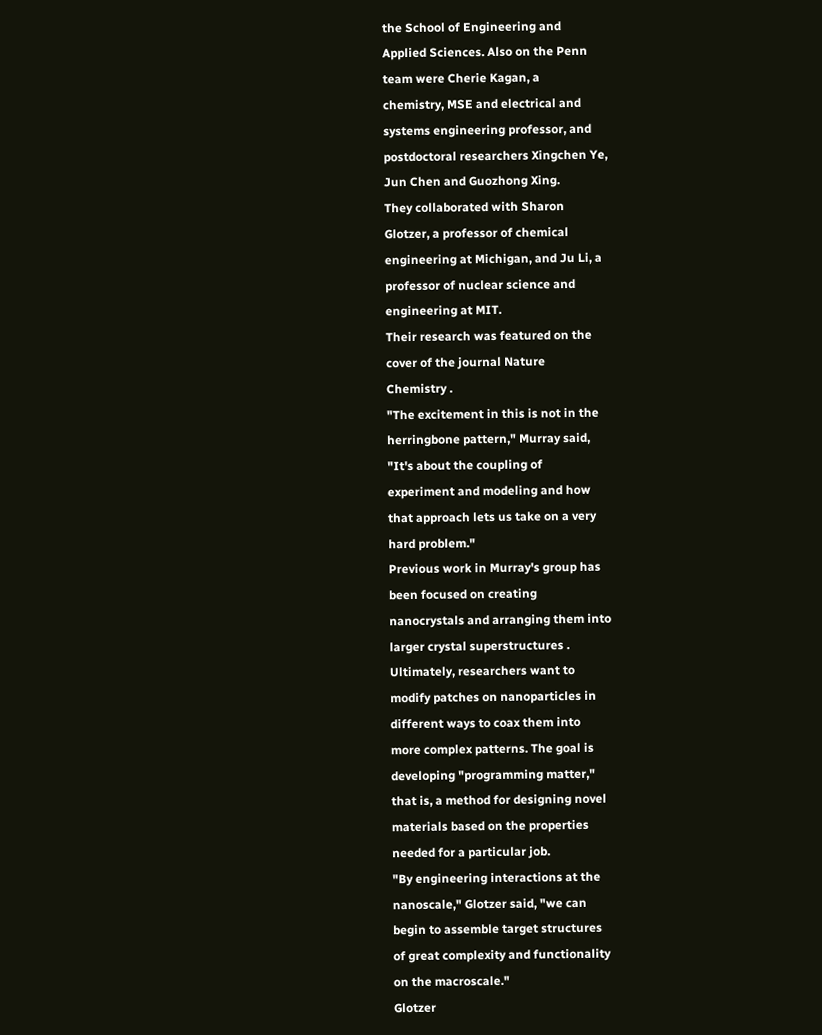the School of Engineering and
Applied Sciences. Also on the Penn
team were Cherie Kagan, a
chemistry, MSE and electrical and
systems engineering professor, and
postdoctoral researchers Xingchen Ye,
Jun Chen and Guozhong Xing.
They collaborated with Sharon
Glotzer, a professor of chemical
engineering at Michigan, and Ju Li, a
professor of nuclear science and
engineering at MIT.
Their research was featured on the
cover of the journal Nature
Chemistry .
"The excitement in this is not in the
herringbone pattern," Murray said,
"It's about the coupling of
experiment and modeling and how
that approach lets us take on a very
hard problem."
Previous work in Murray's group has
been focused on creating
nanocrystals and arranging them into
larger crystal superstructures .
Ultimately, researchers want to
modify patches on nanoparticles in
different ways to coax them into
more complex patterns. The goal is
developing "programming matter,"
that is, a method for designing novel
materials based on the properties
needed for a particular job.
"By engineering interactions at the
nanoscale," Glotzer said, "we can
begin to assemble target structures
of great complexity and functionality
on the macroscale."
Glotzer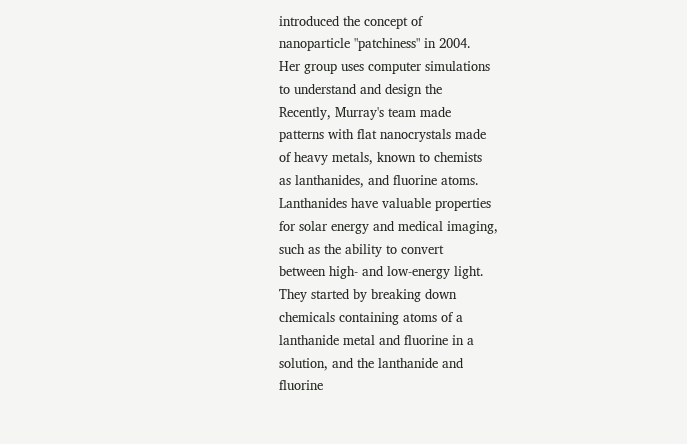introduced the concept of
nanoparticle "patchiness" in 2004.
Her group uses computer simulations
to understand and design the
Recently, Murray's team made
patterns with flat nanocrystals made
of heavy metals, known to chemists
as lanthanides, and fluorine atoms.
Lanthanides have valuable properties
for solar energy and medical imaging,
such as the ability to convert
between high- and low-energy light.
They started by breaking down
chemicals containing atoms of a
lanthanide metal and fluorine in a
solution, and the lanthanide and
fluorine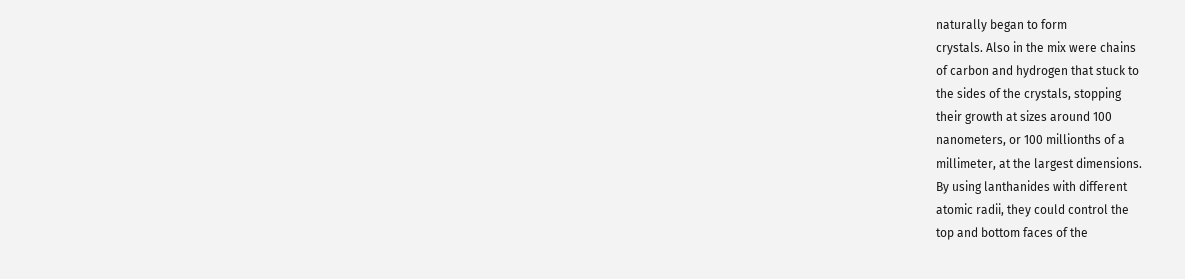naturally began to form
crystals. Also in the mix were chains
of carbon and hydrogen that stuck to
the sides of the crystals, stopping
their growth at sizes around 100
nanometers, or 100 millionths of a
millimeter, at the largest dimensions.
By using lanthanides with different
atomic radii, they could control the
top and bottom faces of the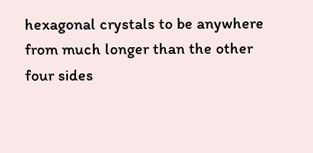hexagonal crystals to be anywhere
from much longer than the other
four sides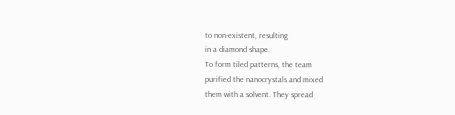to non-existent, resulting
in a diamond shape.
To form tiled patterns, the team
purified the nanocrystals and mixed
them with a solvent. They spread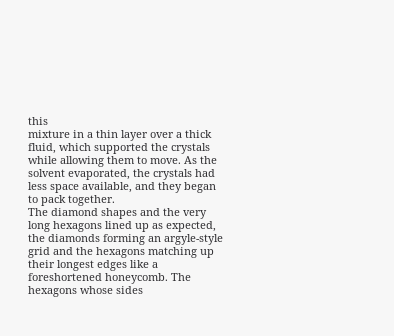this
mixture in a thin layer over a thick
fluid, which supported the crystals
while allowing them to move. As the
solvent evaporated, the crystals had
less space available, and they began
to pack together.
The diamond shapes and the very
long hexagons lined up as expected,
the diamonds forming an argyle-style
grid and the hexagons matching up
their longest edges like a
foreshortened honeycomb. The
hexagons whose sides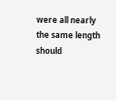were all nearly
the same length should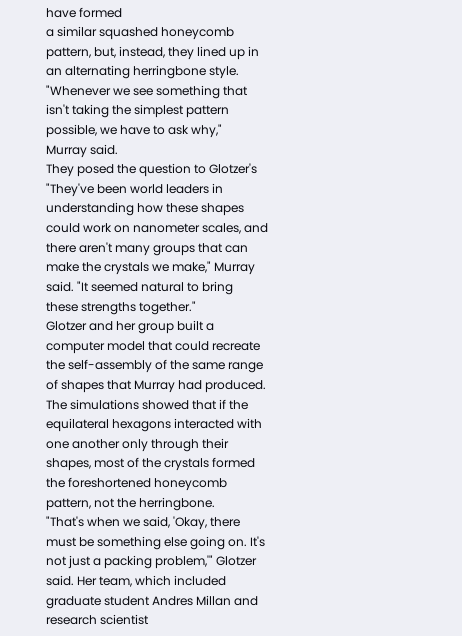have formed
a similar squashed honeycomb
pattern, but, instead, they lined up in
an alternating herringbone style.
"Whenever we see something that
isn't taking the simplest pattern
possible, we have to ask why,"
Murray said.
They posed the question to Glotzer's
"They've been world leaders in
understanding how these shapes
could work on nanometer scales, and
there aren't many groups that can
make the crystals we make," Murray
said. "It seemed natural to bring
these strengths together."
Glotzer and her group built a
computer model that could recreate
the self-assembly of the same range
of shapes that Murray had produced.
The simulations showed that if the
equilateral hexagons interacted with
one another only through their
shapes, most of the crystals formed
the foreshortened honeycomb
pattern, not the herringbone.
"That's when we said, 'Okay, there
must be something else going on. It's
not just a packing problem,'" Glotzer
said. Her team, which included
graduate student Andres Millan and
research scientist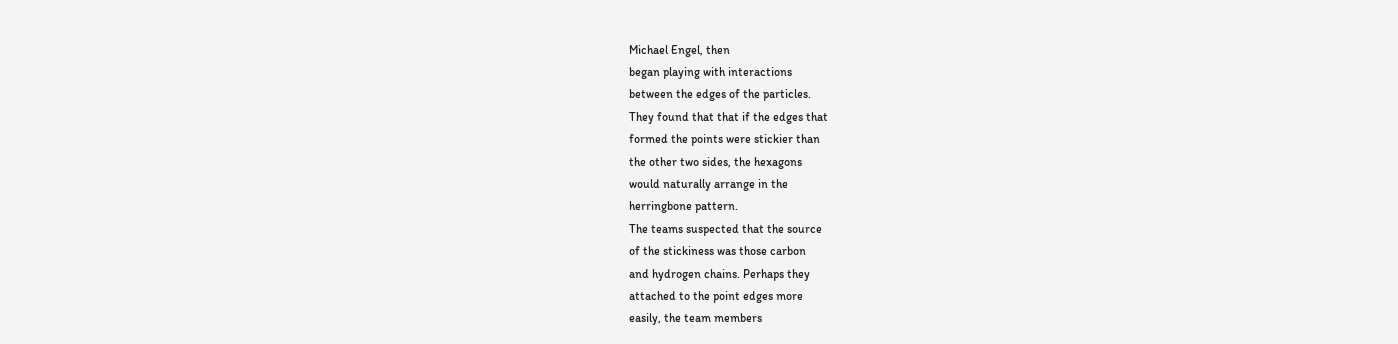Michael Engel, then
began playing with interactions
between the edges of the particles.
They found that that if the edges that
formed the points were stickier than
the other two sides, the hexagons
would naturally arrange in the
herringbone pattern.
The teams suspected that the source
of the stickiness was those carbon
and hydrogen chains. Perhaps they
attached to the point edges more
easily, the team members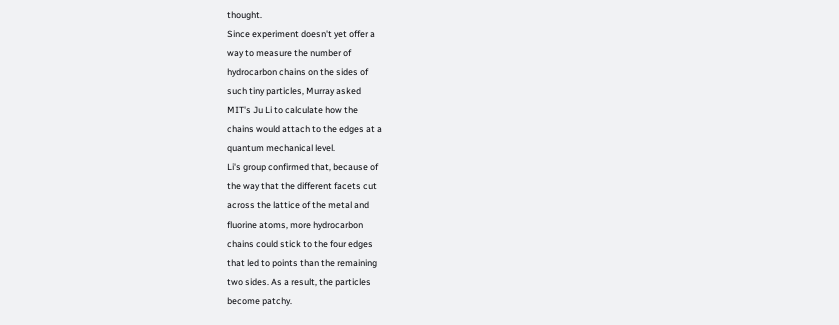thought.
Since experiment doesn't yet offer a
way to measure the number of
hydrocarbon chains on the sides of
such tiny particles, Murray asked
MIT's Ju Li to calculate how the
chains would attach to the edges at a
quantum mechanical level.
Li's group confirmed that, because of
the way that the different facets cut
across the lattice of the metal and
fluorine atoms, more hydrocarbon
chains could stick to the four edges
that led to points than the remaining
two sides. As a result, the particles
become patchy.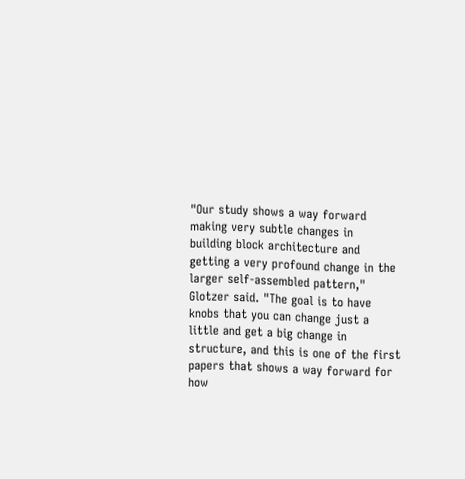"Our study shows a way forward
making very subtle changes in
building block architecture and
getting a very profound change in the
larger self-assembled pattern,"
Glotzer said. "The goal is to have
knobs that you can change just a
little and get a big change in
structure, and this is one of the first
papers that shows a way forward for
how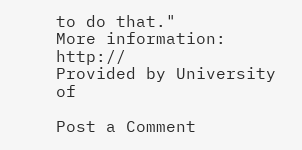to do that."
More information: http://
Provided by University of

Post a Comment